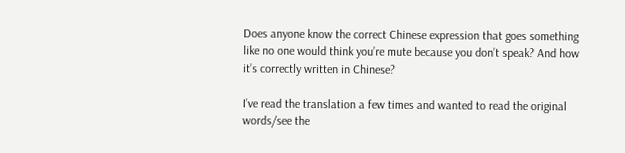Does anyone know the correct Chinese expression that goes something like no one would think you’re mute because you don’t speak? And how it’s correctly written in Chinese?

I’ve read the translation a few times and wanted to read the original words/see the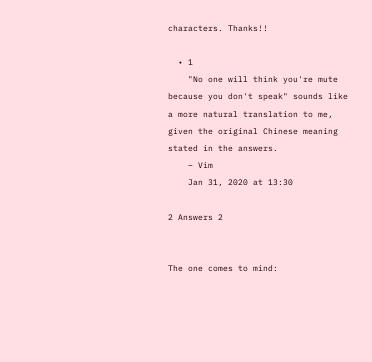characters. Thanks!!

  • 1
    "No one will think you're mute because you don't speak" sounds like a more natural translation to me, given the original Chinese meaning stated in the answers.
    – Vim
    Jan 31, 2020 at 13:30

2 Answers 2


The one comes to mind: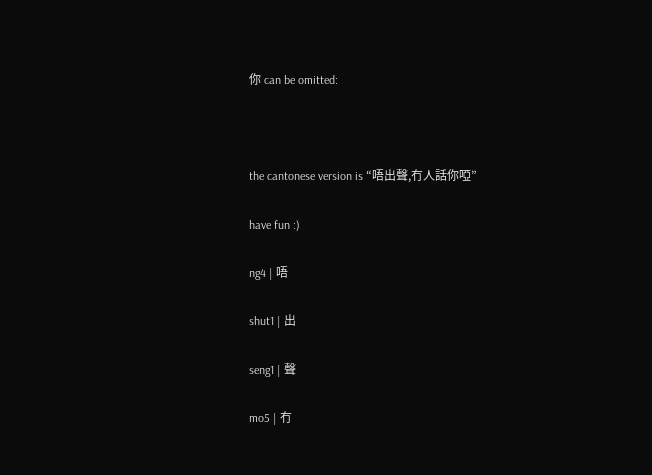你 can be omitted:



the cantonese version is “唔出聲,冇人話你啞”

have fun :)

ng4 | 唔

shut1 | 出

seng1 | 聲

mo5 | 冇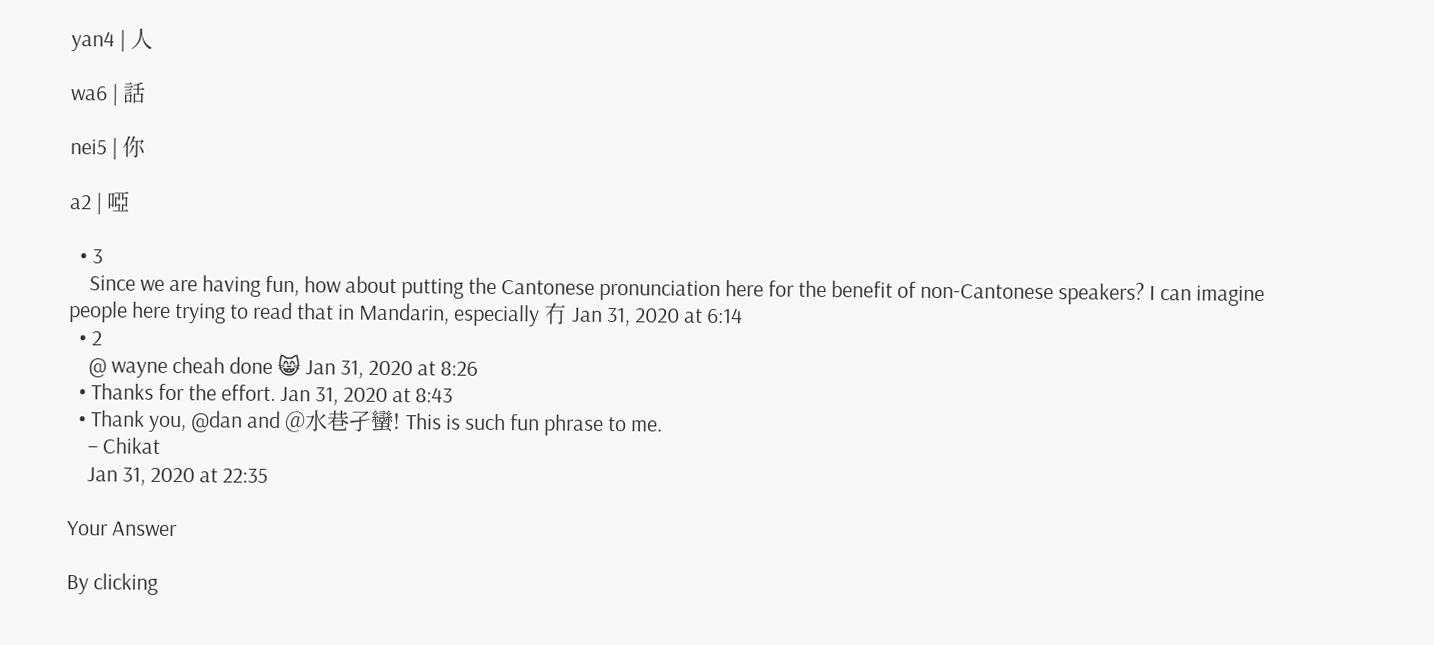yan4 | 人

wa6 | 話

nei5 | 你

a2 | 啞

  • 3
    Since we are having fun, how about putting the Cantonese pronunciation here for the benefit of non-Cantonese speakers? I can imagine people here trying to read that in Mandarin, especially 冇 Jan 31, 2020 at 6:14
  • 2
    @ wayne cheah done 😸 Jan 31, 2020 at 8:26
  • Thanks for the effort. Jan 31, 2020 at 8:43
  • Thank you, @dan and @水巷孑蠻! This is such fun phrase to me.
    – Chikat
    Jan 31, 2020 at 22:35

Your Answer

By clicking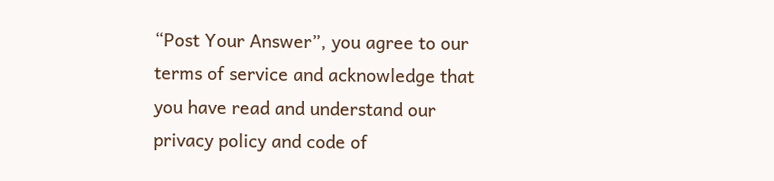“Post Your Answer”, you agree to our terms of service and acknowledge that you have read and understand our privacy policy and code of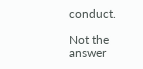conduct.

Not the answer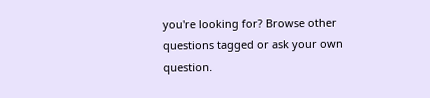you're looking for? Browse other questions tagged or ask your own question.